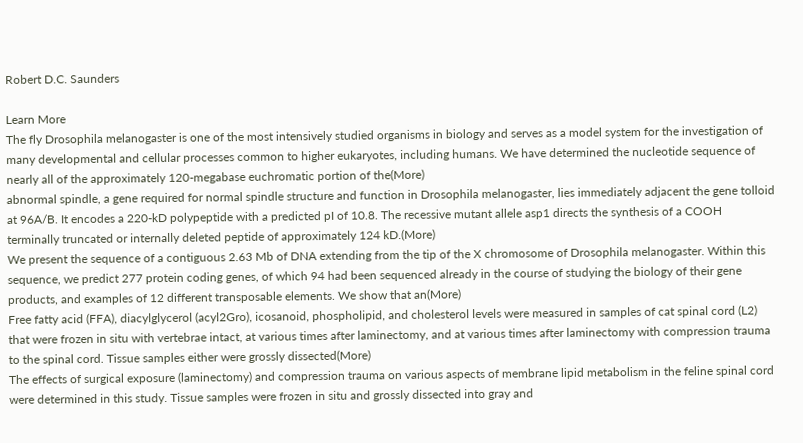Robert D.C. Saunders

Learn More
The fly Drosophila melanogaster is one of the most intensively studied organisms in biology and serves as a model system for the investigation of many developmental and cellular processes common to higher eukaryotes, including humans. We have determined the nucleotide sequence of nearly all of the approximately 120-megabase euchromatic portion of the(More)
abnormal spindle, a gene required for normal spindle structure and function in Drosophila melanogaster, lies immediately adjacent the gene tolloid at 96A/B. It encodes a 220-kD polypeptide with a predicted pI of 10.8. The recessive mutant allele asp1 directs the synthesis of a COOH terminally truncated or internally deleted peptide of approximately 124 kD.(More)
We present the sequence of a contiguous 2.63 Mb of DNA extending from the tip of the X chromosome of Drosophila melanogaster. Within this sequence, we predict 277 protein coding genes, of which 94 had been sequenced already in the course of studying the biology of their gene products, and examples of 12 different transposable elements. We show that an(More)
Free fatty acid (FFA), diacylglycerol (acyl2Gro), icosanoid, phospholipid, and cholesterol levels were measured in samples of cat spinal cord (L2) that were frozen in situ with vertebrae intact, at various times after laminectomy, and at various times after laminectomy with compression trauma to the spinal cord. Tissue samples either were grossly dissected(More)
The effects of surgical exposure (laminectomy) and compression trauma on various aspects of membrane lipid metabolism in the feline spinal cord were determined in this study. Tissue samples were frozen in situ and grossly dissected into gray and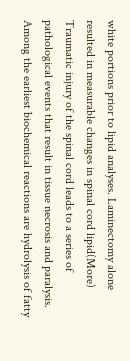white portions prior to lipid analyses. Laminectomy alone resulted in measurable changes in spinal cord lipid(More)
Traumatic injury of the spinal cord leads to a series of pathological events that result in tissue necrosis and paralysis. Among the earliest biochemical reactions are hydrolysis of fatty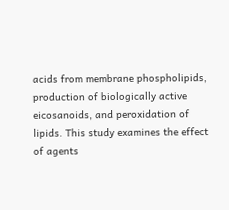acids from membrane phospholipids, production of biologically active eicosanoids, and peroxidation of lipids. This study examines the effect of agents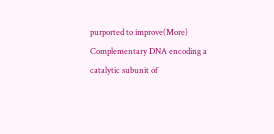purported to improve(More)
Complementary DNA encoding a catalytic subunit of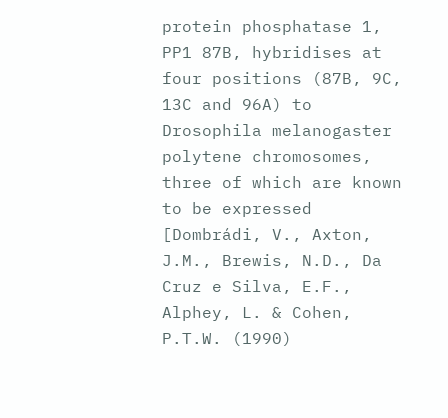protein phosphatase 1, PP1 87B, hybridises at four positions (87B, 9C, 13C and 96A) to Drosophila melanogaster polytene chromosomes, three of which are known to be expressed [Dombrádi, V., Axton, J.M., Brewis, N.D., Da Cruz e Silva, E.F., Alphey, L. & Cohen, P.T.W. (1990)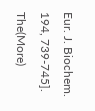Eur. J. Biochem. 194, 739-745]. The(More)